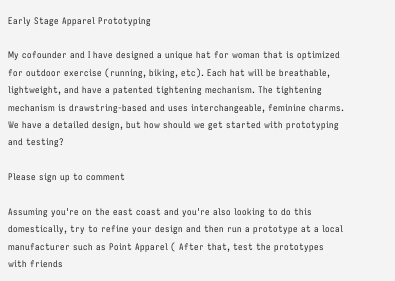Early Stage Apparel Prototyping

My cofounder and I have designed a unique hat for woman that is optimized for outdoor exercise (running, biking, etc). Each hat will be breathable, lightweight, and have a patented tightening mechanism. The tightening mechanism is drawstring-based and uses interchangeable, feminine charms. We have a detailed design, but how should we get started with prototyping and testing?

Please sign up to comment

Assuming you're on the east coast and you're also looking to do this domestically, try to refine your design and then run a prototype at a local manufacturer such as Point Apparel ( After that, test the prototypes with friends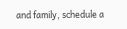and family, schedule a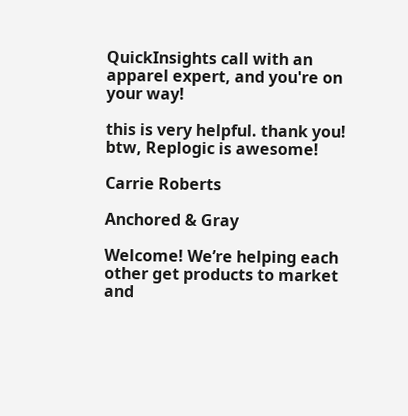QuickInsights call with an apparel expert, and you're on your way!

this is very helpful. thank you! btw, Replogic is awesome!

Carrie Roberts

Anchored & Gray

Welcome! We’re helping each other get products to market and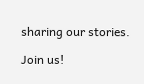sharing our stories.

Join us!